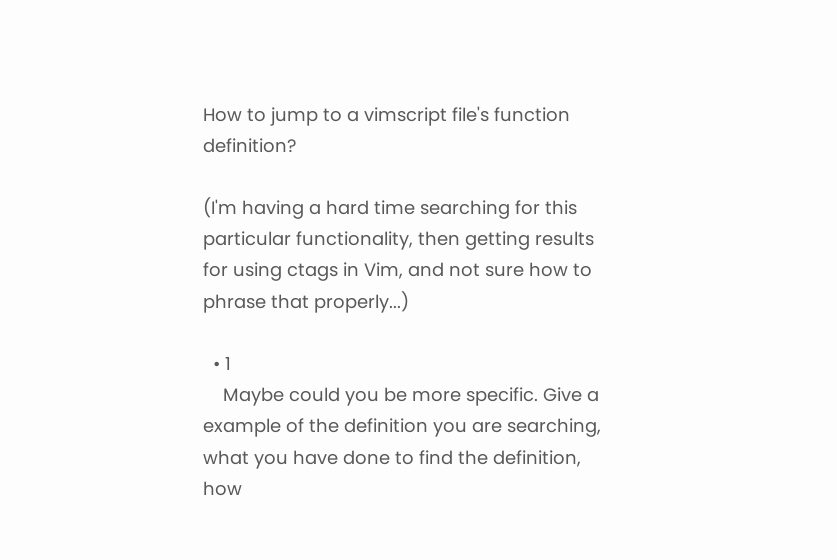How to jump to a vimscript file's function definition?

(I'm having a hard time searching for this particular functionality, then getting results for using ctags in Vim, and not sure how to phrase that properly...)

  • 1
    Maybe could you be more specific. Give a example of the definition you are searching, what you have done to find the definition, how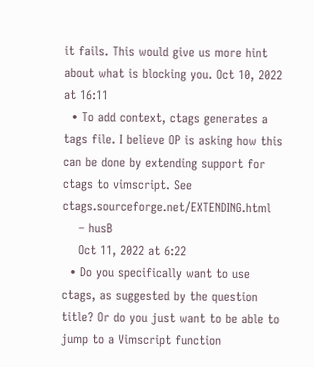it fails. This would give us more hint about what is blocking you. Oct 10, 2022 at 16:11
  • To add context, ctags generates a tags file. I believe OP is asking how this can be done by extending support for ctags to vimscript. See ctags.sourceforge.net/EXTENDING.html
    – husB
    Oct 11, 2022 at 6:22
  • Do you specifically want to use ctags, as suggested by the question title? Or do you just want to be able to jump to a Vimscript function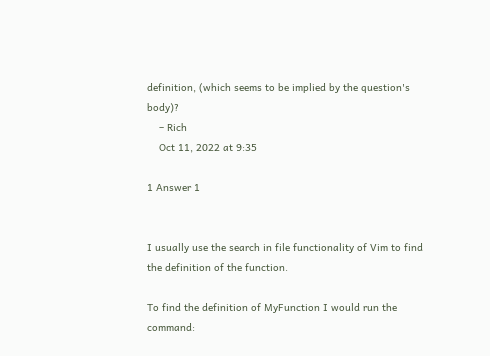definition, (which seems to be implied by the question's body)?
    – Rich
    Oct 11, 2022 at 9:35

1 Answer 1


I usually use the search in file functionality of Vim to find the definition of the function.

To find the definition of MyFunction I would run the command: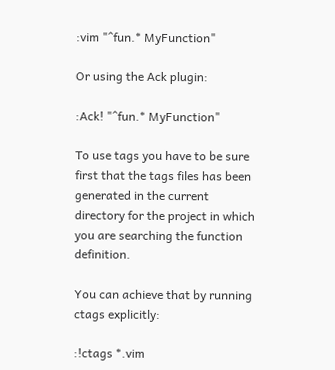:vim "^fun.* MyFunction"

Or using the Ack plugin:

:Ack! "^fun.* MyFunction"

To use tags you have to be sure first that the tags files has been generated in the current directory for the project in which you are searching the function definition.

You can achieve that by running ctags explicitly:

:!ctags *.vim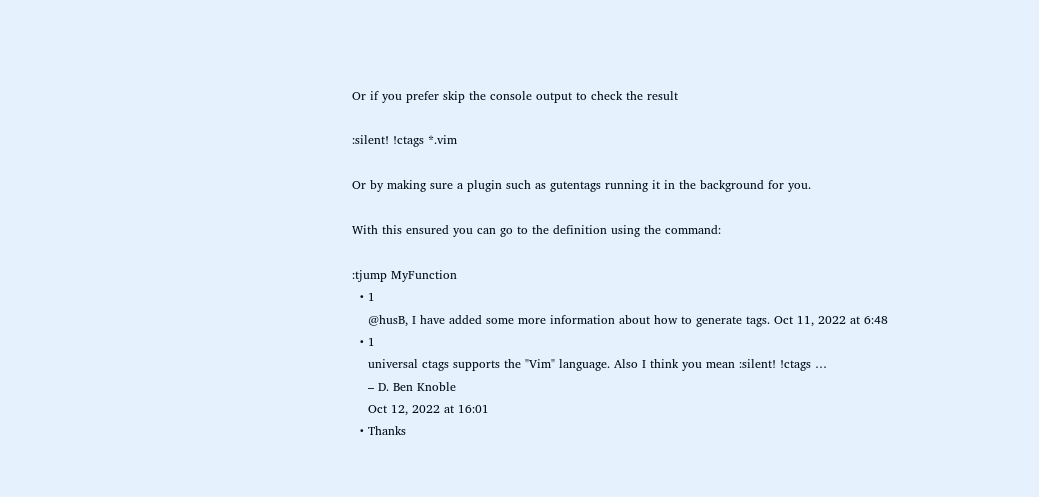Or if you prefer skip the console output to check the result

:silent! !ctags *.vim

Or by making sure a plugin such as gutentags running it in the background for you.

With this ensured you can go to the definition using the command:

:tjump MyFunction
  • 1
    @husB, I have added some more information about how to generate tags. Oct 11, 2022 at 6:48
  • 1
    universal ctags supports the "Vim" language. Also I think you mean :silent! !ctags …
    – D. Ben Knoble
    Oct 12, 2022 at 16:01
  • Thanks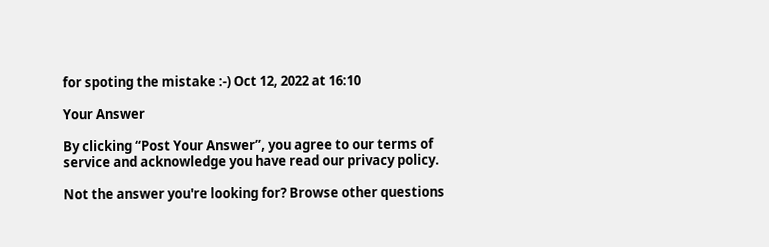for spoting the mistake :-) Oct 12, 2022 at 16:10

Your Answer

By clicking “Post Your Answer”, you agree to our terms of service and acknowledge you have read our privacy policy.

Not the answer you're looking for? Browse other questions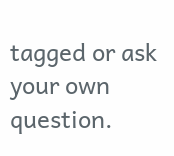tagged or ask your own question.